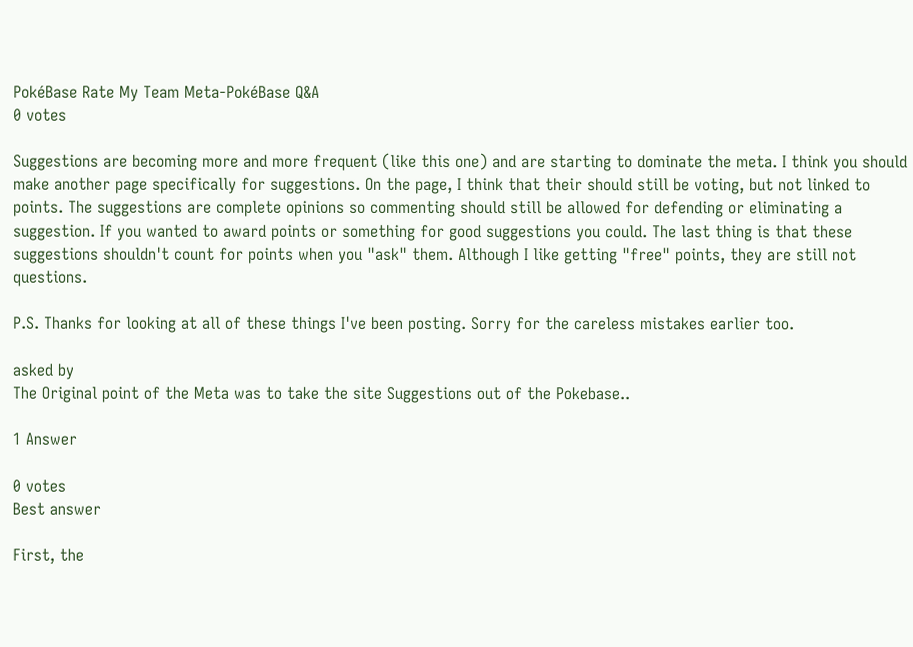PokéBase Rate My Team Meta-PokéBase Q&A
0 votes

Suggestions are becoming more and more frequent (like this one) and are starting to dominate the meta. I think you should make another page specifically for suggestions. On the page, I think that their should still be voting, but not linked to points. The suggestions are complete opinions so commenting should still be allowed for defending or eliminating a suggestion. If you wanted to award points or something for good suggestions you could. The last thing is that these suggestions shouldn't count for points when you "ask" them. Although I like getting "free" points, they are still not questions.

P.S. Thanks for looking at all of these things I've been posting. Sorry for the careless mistakes earlier too.

asked by
The Original point of the Meta was to take the site Suggestions out of the Pokebase..

1 Answer

0 votes
Best answer

First, the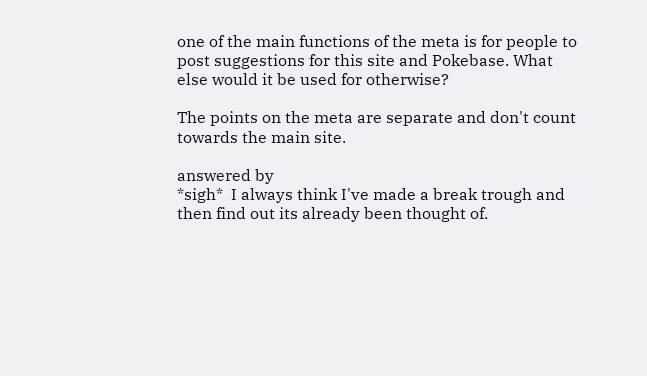one of the main functions of the meta is for people to post suggestions for this site and Pokebase. What else would it be used for otherwise?

The points on the meta are separate and don't count towards the main site.

answered by
*sigh*  I always think I've made a break trough and then find out its already been thought of.